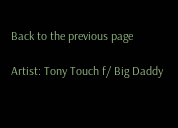Back to the previous page

Artist: Tony Touch f/ Big Daddy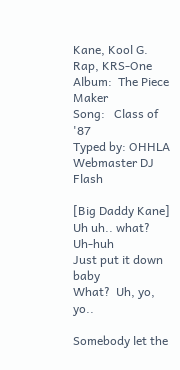Kane, Kool G. Rap, KRS-One
Album:  The Piece Maker
Song:   Class of '87
Typed by: OHHLA Webmaster DJ Flash

[Big Daddy Kane]
Uh uh.. what?  Uh-huh
Just put it down baby
What?  Uh, yo, yo..

Somebody let the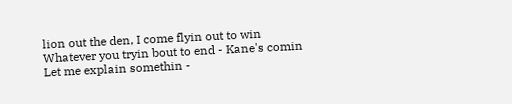lion out the den, I come flyin out to win
Whatever you tryin bout to end - Kane's comin
Let me explain somethin -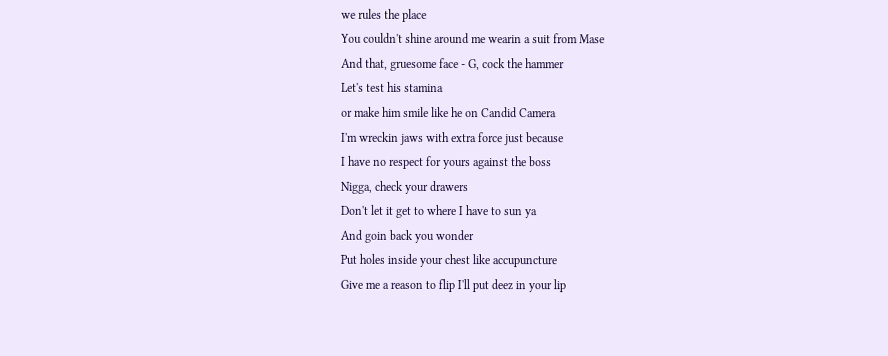we rules the place
You couldn't shine around me wearin a suit from Mase
And that, gruesome face - G, cock the hammer
Let's test his stamina
or make him smile like he on Candid Camera
I'm wreckin jaws with extra force just because
I have no respect for yours against the boss
Nigga, check your drawers
Don't let it get to where I have to sun ya
And goin back you wonder
Put holes inside your chest like accupuncture
Give me a reason to flip I'll put deez in your lip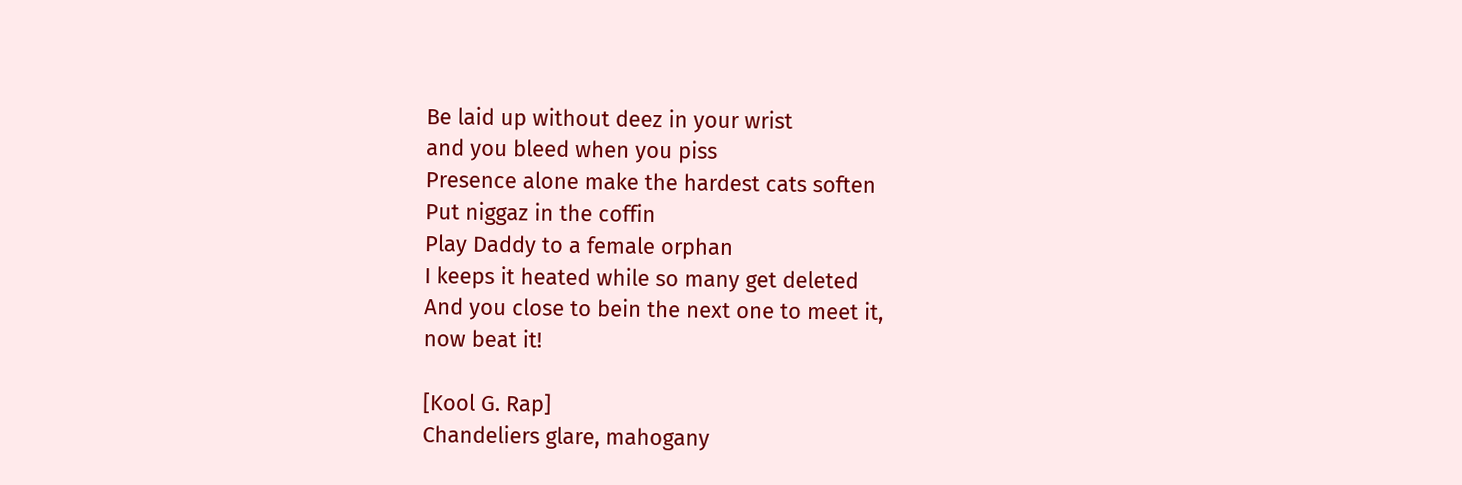Be laid up without deez in your wrist
and you bleed when you piss
Presence alone make the hardest cats soften
Put niggaz in the coffin
Play Daddy to a female orphan
I keeps it heated while so many get deleted
And you close to bein the next one to meet it,
now beat it!

[Kool G. Rap]
Chandeliers glare, mahogany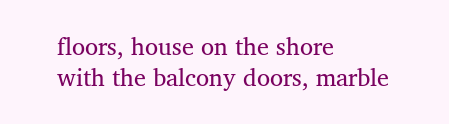floors, house on the shore
with the balcony doors, marble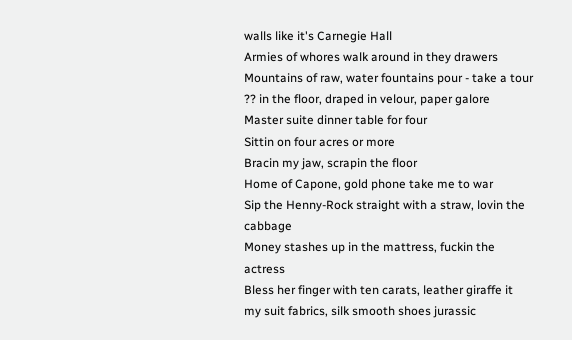walls like it's Carnegie Hall
Armies of whores walk around in they drawers
Mountains of raw, water fountains pour - take a tour
?? in the floor, draped in velour, paper galore
Master suite dinner table for four
Sittin on four acres or more
Bracin my jaw, scrapin the floor
Home of Capone, gold phone take me to war
Sip the Henny-Rock straight with a straw, lovin the cabbage
Money stashes up in the mattress, fuckin the actress
Bless her finger with ten carats, leather giraffe it
my suit fabrics, silk smooth shoes jurassic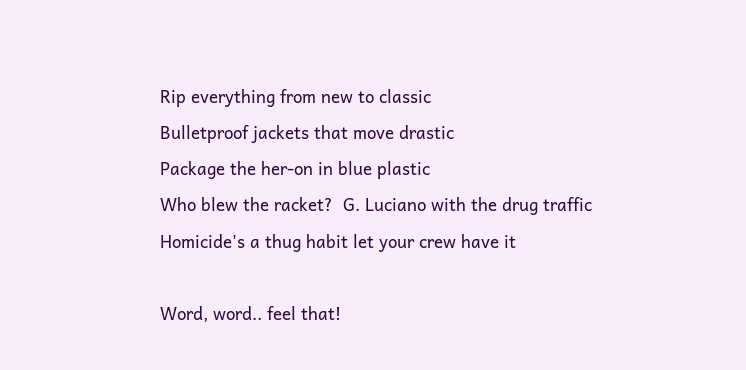Rip everything from new to classic
Bulletproof jackets that move drastic
Package the her-on in blue plastic
Who blew the racket?  G. Luciano with the drug traffic
Homicide's a thug habit let your crew have it

Word, word.. feel that!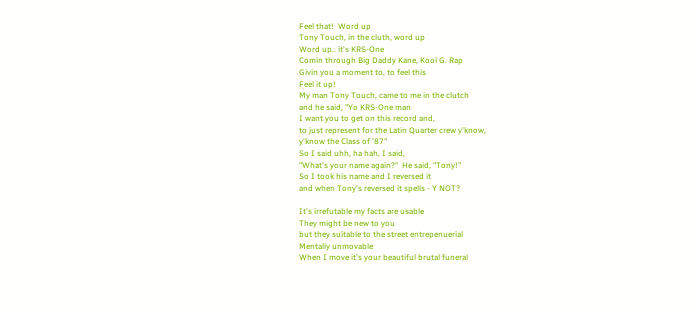Feel that!  Word up
Tony Touch, in the cluth, word up
Word up.. it's KRS-One
Comin through Big Daddy Kane, Kool G. Rap
Givin you a moment to, to feel this
Feel it up!
My man Tony Touch, came to me in the clutch
and he said, "Yo KRS-One man
I want you to get on this record and,
to just represent for the Latin Quarter crew y'know,
y'know the Class of '87"
So I said uhh, ha hah, I said,
"What's your name again?"  He said, "Tony!"
So I took his name and I reversed it
and when Tony's reversed it spells - Y NOT?

It's irrefutable my facts are usable
They might be new to you
but they suitable to the street entrepenuerial
Mentally unmovable
When I move it's your beautiful brutal funeral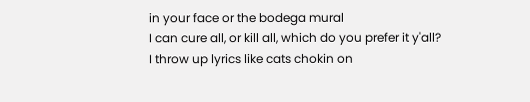in your face or the bodega mural
I can cure all, or kill all, which do you prefer it y'all?
I throw up lyrics like cats chokin on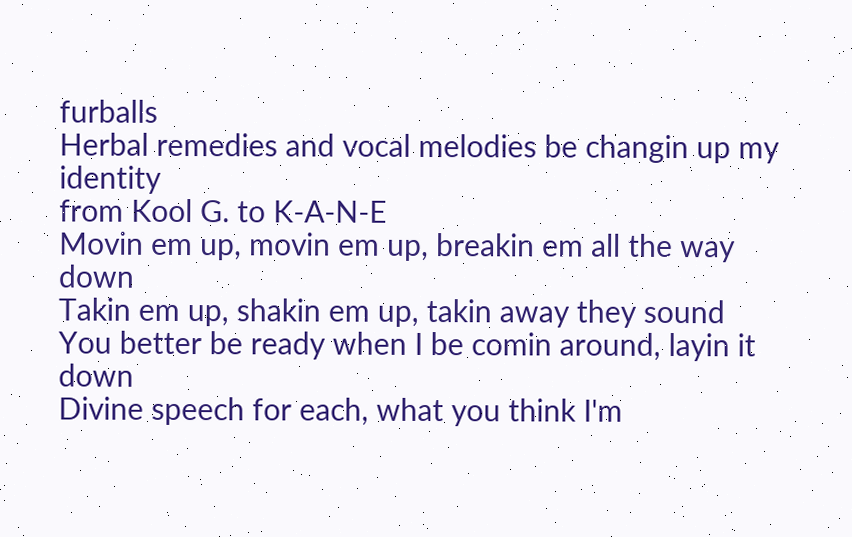furballs
Herbal remedies and vocal melodies be changin up my identity
from Kool G. to K-A-N-E
Movin em up, movin em up, breakin em all the way down
Takin em up, shakin em up, takin away they sound
You better be ready when I be comin around, layin it down
Divine speech for each, what you think I'm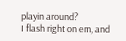playin around?
I flash right on em, and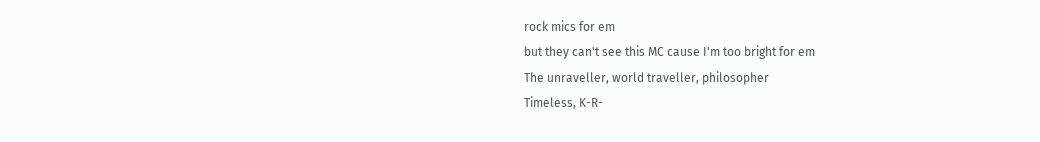rock mics for em
but they can't see this MC cause I'm too bright for em
The unraveller, world traveller, philosopher
Timeless, K-R-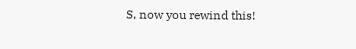S, now you rewind this!